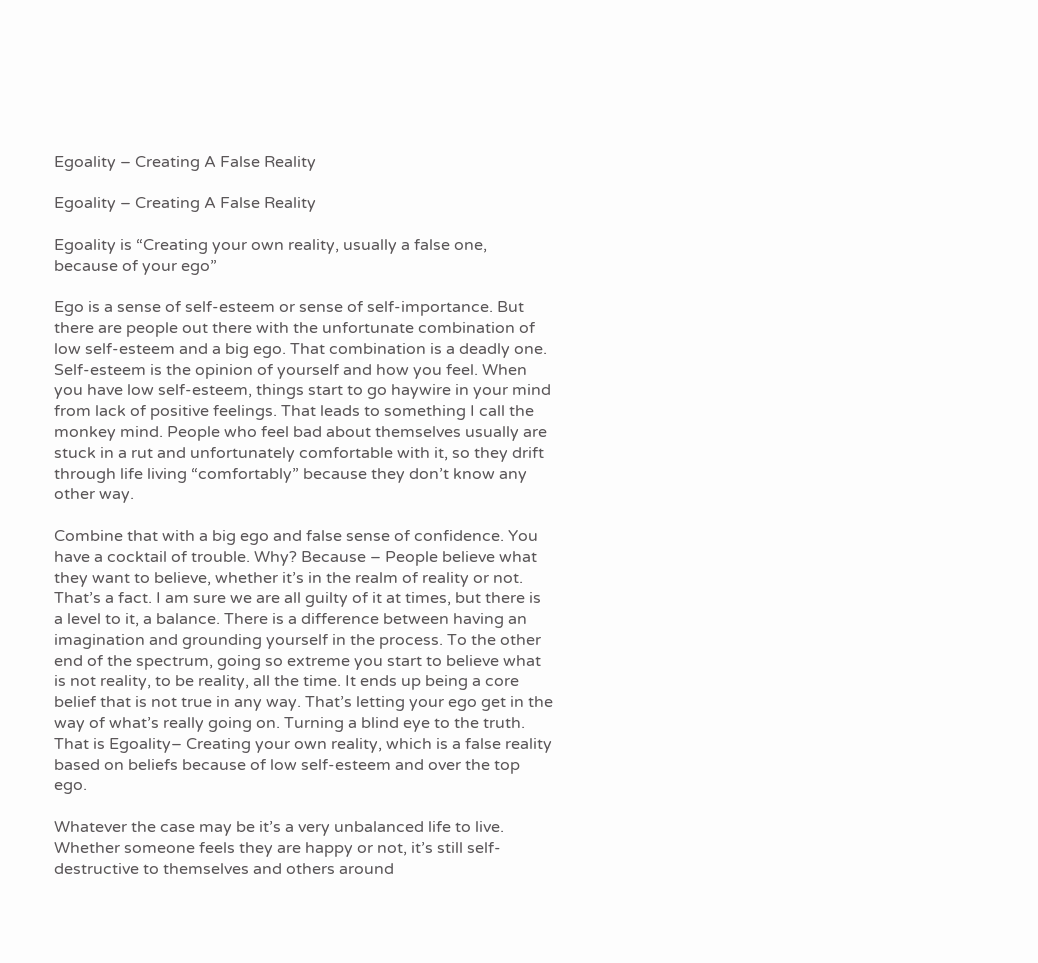Egoality – Creating A False Reality

Egoality – Creating A False Reality

Egoality is “Creating your own reality, usually a false one, because of your ego”

Ego is a sense of self-esteem or sense of self-importance. But there are people out there with the unfortunate combination of low self-esteem and a big ego. That combination is a deadly one. Self-esteem is the opinion of yourself and how you feel. When you have low self-esteem, things start to go haywire in your mind from lack of positive feelings. That leads to something I call the monkey mind. People who feel bad about themselves usually are stuck in a rut and unfortunately comfortable with it, so they drift through life living “comfortably” because they don’t know any other way.

Combine that with a big ego and false sense of confidence. You have a cocktail of trouble. Why? Because – People believe what they want to believe, whether it’s in the realm of reality or not. That’s a fact. I am sure we are all guilty of it at times, but there is a level to it, a balance. There is a difference between having an imagination and grounding yourself in the process. To the other end of the spectrum, going so extreme you start to believe what is not reality, to be reality, all the time. It ends up being a core belief that is not true in any way. That’s letting your ego get in the way of what’s really going on. Turning a blind eye to the truth. That is Egoality– Creating your own reality, which is a false reality based on beliefs because of low self-esteem and over the top ego.

Whatever the case may be it’s a very unbalanced life to live. Whether someone feels they are happy or not, it’s still self-destructive to themselves and others around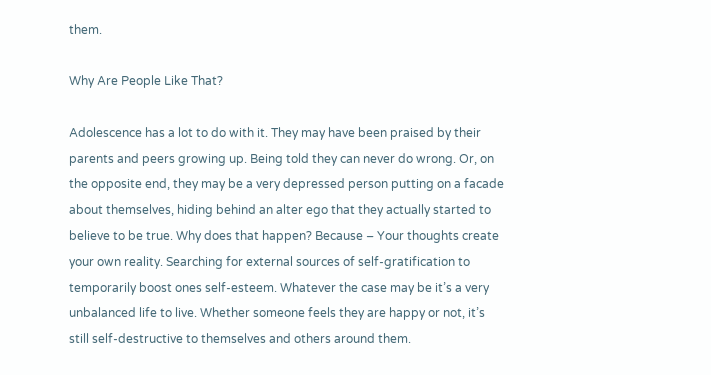them.

Why Are People Like That?

Adolescence has a lot to do with it. They may have been praised by their parents and peers growing up. Being told they can never do wrong. Or, on the opposite end, they may be a very depressed person putting on a facade about themselves, hiding behind an alter ego that they actually started to believe to be true. Why does that happen? Because – Your thoughts create your own reality. Searching for external sources of self-gratification to temporarily boost ones self-esteem. Whatever the case may be it’s a very unbalanced life to live. Whether someone feels they are happy or not, it’s still self-destructive to themselves and others around them.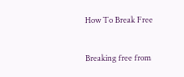How To Break Free

Breaking free from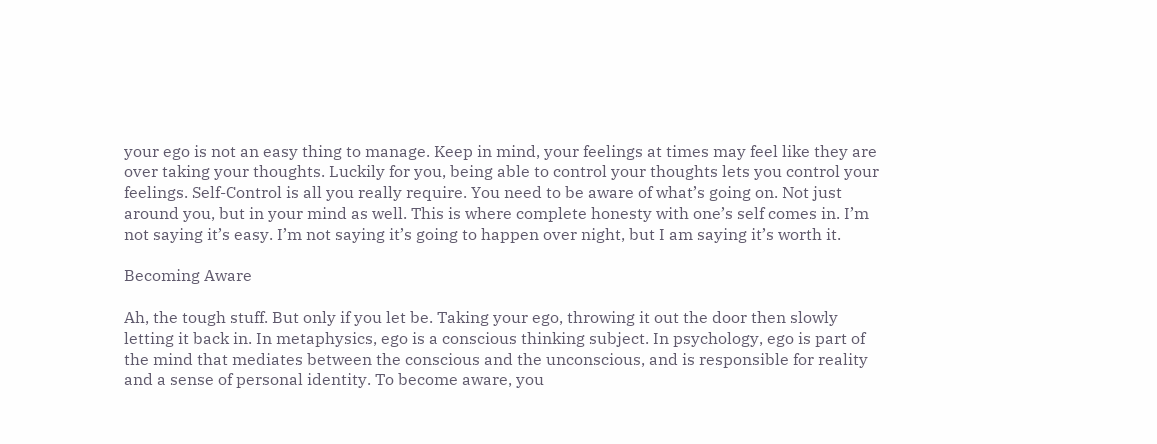your ego is not an easy thing to manage. Keep in mind, your feelings at times may feel like they are over taking your thoughts. Luckily for you, being able to control your thoughts lets you control your feelings. Self-Control is all you really require. You need to be aware of what’s going on. Not just around you, but in your mind as well. This is where complete honesty with one’s self comes in. I’m not saying it’s easy. I’m not saying it’s going to happen over night, but I am saying it’s worth it.

Becoming Aware

Ah, the tough stuff. But only if you let be. Taking your ego, throwing it out the door then slowly letting it back in. In metaphysics, ego is a conscious thinking subject. In psychology, ego is part of the mind that mediates between the conscious and the unconscious, and is responsible for reality and a sense of personal identity. To become aware, you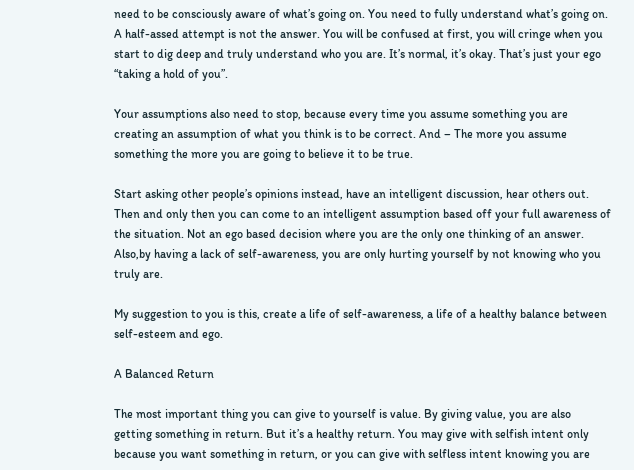need to be consciously aware of what’s going on. You need to fully understand what’s going on. A half-assed attempt is not the answer. You will be confused at first, you will cringe when you start to dig deep and truly understand who you are. It’s normal, it’s okay. That’s just your ego “taking a hold of you”.

Your assumptions also need to stop, because every time you assume something you are creating an assumption of what you think is to be correct. And – The more you assume something the more you are going to believe it to be true.

Start asking other people’s opinions instead, have an intelligent discussion, hear others out. Then and only then you can come to an intelligent assumption based off your full awareness of the situation. Not an ego based decision where you are the only one thinking of an answer. Also,by having a lack of self-awareness, you are only hurting yourself by not knowing who you truly are.

My suggestion to you is this, create a life of self-awareness, a life of a healthy balance between self-esteem and ego.

A Balanced Return

The most important thing you can give to yourself is value. By giving value, you are also getting something in return. But it’s a healthy return. You may give with selfish intent only because you want something in return, or you can give with selfless intent knowing you are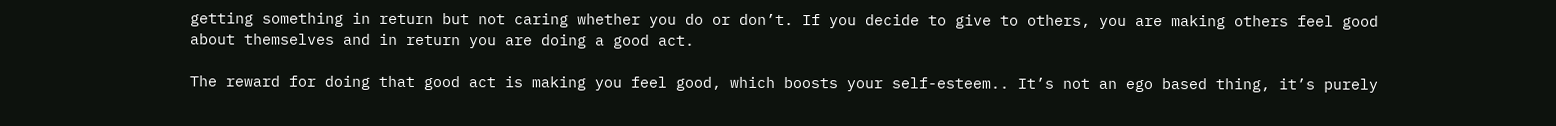getting something in return but not caring whether you do or don’t. If you decide to give to others, you are making others feel good about themselves and in return you are doing a good act.

The reward for doing that good act is making you feel good, which boosts your self-esteem.. It’s not an ego based thing, it’s purely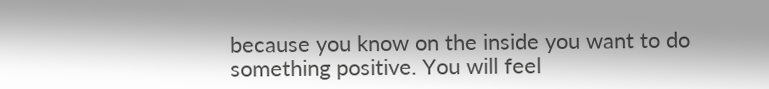because you know on the inside you want to do something positive. You will feel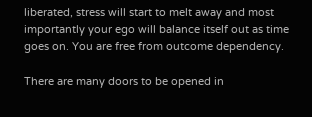liberated, stress will start to melt away and most importantly your ego will balance itself out as time goes on. You are free from outcome dependency.

There are many doors to be opened in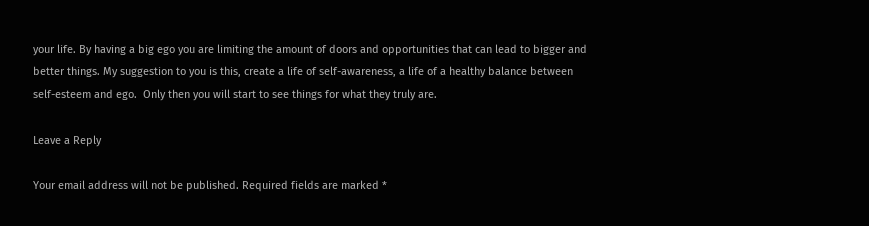your life. By having a big ego you are limiting the amount of doors and opportunities that can lead to bigger and better things. My suggestion to you is this, create a life of self-awareness, a life of a healthy balance between self-esteem and ego.  Only then you will start to see things for what they truly are.

Leave a Reply

Your email address will not be published. Required fields are marked *